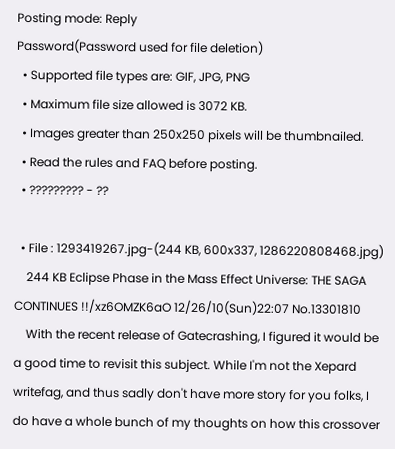Posting mode: Reply
Password(Password used for file deletion)
  • Supported file types are: GIF, JPG, PNG
  • Maximum file size allowed is 3072 KB.
  • Images greater than 250x250 pixels will be thumbnailed.
  • Read the rules and FAQ before posting.
  • ????????? - ??

  • File : 1293419267.jpg-(244 KB, 600x337, 1286220808468.jpg)
    244 KB Eclipse Phase in the Mass Effect Universe: THE SAGA CONTINUES !!/xz6OMZK6aO 12/26/10(Sun)22:07 No.13301810
    With the recent release of Gatecrashing, I figured it would be a good time to revisit this subject. While I'm not the Xepard writefag, and thus sadly don't have more story for you folks, I do have a whole bunch of my thoughts on how this crossover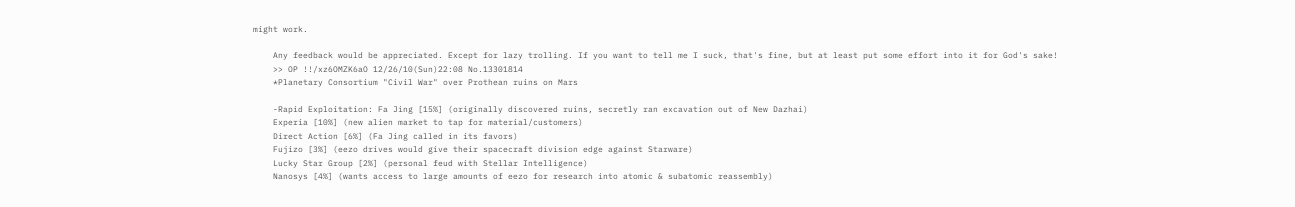might work.

    Any feedback would be appreciated. Except for lazy trolling. If you want to tell me I suck, that's fine, but at least put some effort into it for God's sake!
    >> OP !!/xz6OMZK6aO 12/26/10(Sun)22:08 No.13301814
    *Planetary Consortium "Civil War" over Prothean ruins on Mars

    -Rapid Exploitation: Fa Jing [15%] (originally discovered ruins, secretly ran excavation out of New Dazhai)
    Experia [10%] (new alien market to tap for material/customers)
    Direct Action [6%] (Fa Jing called in its favors)
    Fujizo [3%] (eezo drives would give their spacecraft division edge against Starware)
    Lucky Star Group [2%] (personal feud with Stellar Intelligence)
    Nanosys [4%] (wants access to large amounts of eezo for research into atomic & subatomic reassembly)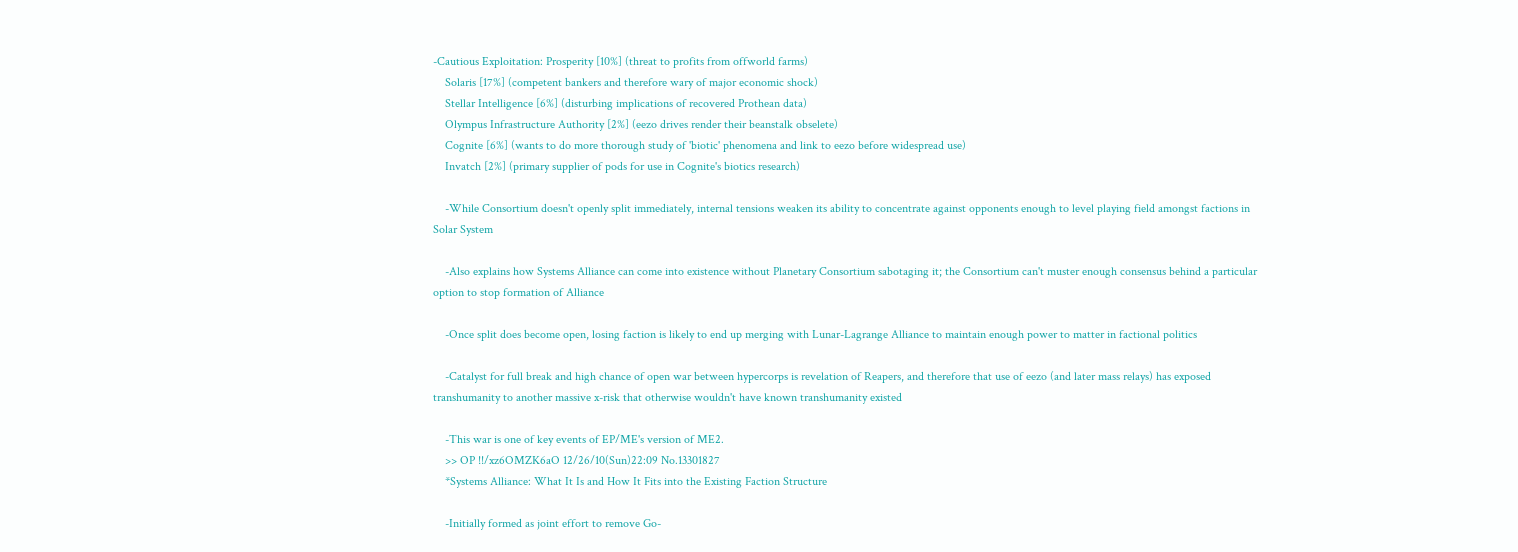-Cautious Exploitation: Prosperity [10%] (threat to profits from offworld farms)
    Solaris [17%] (competent bankers and therefore wary of major economic shock)
    Stellar Intelligence [6%] (disturbing implications of recovered Prothean data)
    Olympus Infrastructure Authority [2%] (eezo drives render their beanstalk obselete)
    Cognite [6%] (wants to do more thorough study of 'biotic' phenomena and link to eezo before widespread use)
    Invatch [2%] (primary supplier of pods for use in Cognite's biotics research)

    -While Consortium doesn't openly split immediately, internal tensions weaken its ability to concentrate against opponents enough to level playing field amongst factions in Solar System

    -Also explains how Systems Alliance can come into existence without Planetary Consortium sabotaging it; the Consortium can't muster enough consensus behind a particular option to stop formation of Alliance

    -Once split does become open, losing faction is likely to end up merging with Lunar-Lagrange Alliance to maintain enough power to matter in factional politics

    -Catalyst for full break and high chance of open war between hypercorps is revelation of Reapers, and therefore that use of eezo (and later mass relays) has exposed transhumanity to another massive x-risk that otherwise wouldn't have known transhumanity existed

    -This war is one of key events of EP/ME's version of ME2.
    >> OP !!/xz6OMZK6aO 12/26/10(Sun)22:09 No.13301827
    *Systems Alliance: What It Is and How It Fits into the Existing Faction Structure

    -Initially formed as joint effort to remove Go-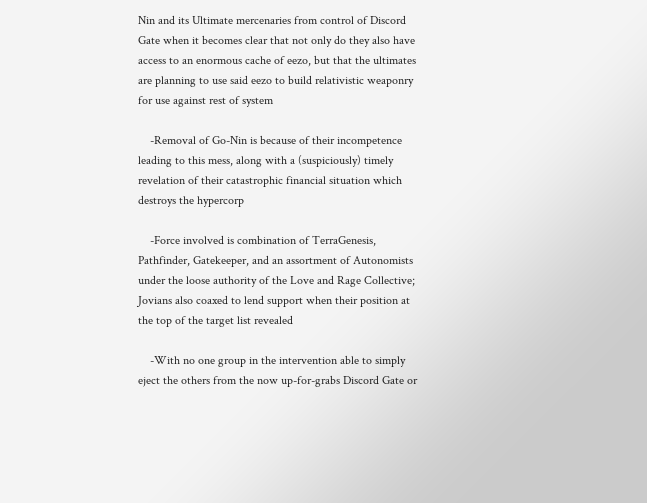Nin and its Ultimate mercenaries from control of Discord Gate when it becomes clear that not only do they also have access to an enormous cache of eezo, but that the ultimates are planning to use said eezo to build relativistic weaponry for use against rest of system

    -Removal of Go-Nin is because of their incompetence leading to this mess, along with a (suspiciously) timely revelation of their catastrophic financial situation which destroys the hypercorp

    -Force involved is combination of TerraGenesis, Pathfinder, Gatekeeper, and an assortment of Autonomists under the loose authority of the Love and Rage Collective; Jovians also coaxed to lend support when their position at the top of the target list revealed

    -With no one group in the intervention able to simply eject the others from the now up-for-grabs Discord Gate or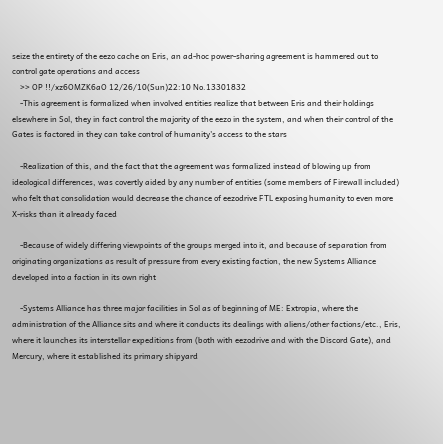seize the entirety of the eezo cache on Eris, an ad-hoc power-sharing agreement is hammered out to control gate operations and access
    >> OP !!/xz6OMZK6aO 12/26/10(Sun)22:10 No.13301832
    -This agreement is formalized when involved entities realize that between Eris and their holdings elsewhere in Sol, they in fact control the majority of the eezo in the system, and when their control of the Gates is factored in they can take control of humanity's access to the stars

    -Realization of this, and the fact that the agreement was formalized instead of blowing up from ideological differences, was covertly aided by any number of entities (some members of Firewall included) who felt that consolidation would decrease the chance of eezodrive FTL exposing humanity to even more X-risks than it already faced

    -Because of widely differing viewpoints of the groups merged into it, and because of separation from originating organizations as result of pressure from every existing faction, the new Systems Alliance developed into a faction in its own right

    -Systems Alliance has three major facilities in Sol as of beginning of ME: Extropia, where the administration of the Alliance sits and where it conducts its dealings with aliens/other factions/etc., Eris, where it launches its interstellar expeditions from (both with eezodrive and with the Discord Gate), and Mercury, where it established its primary shipyard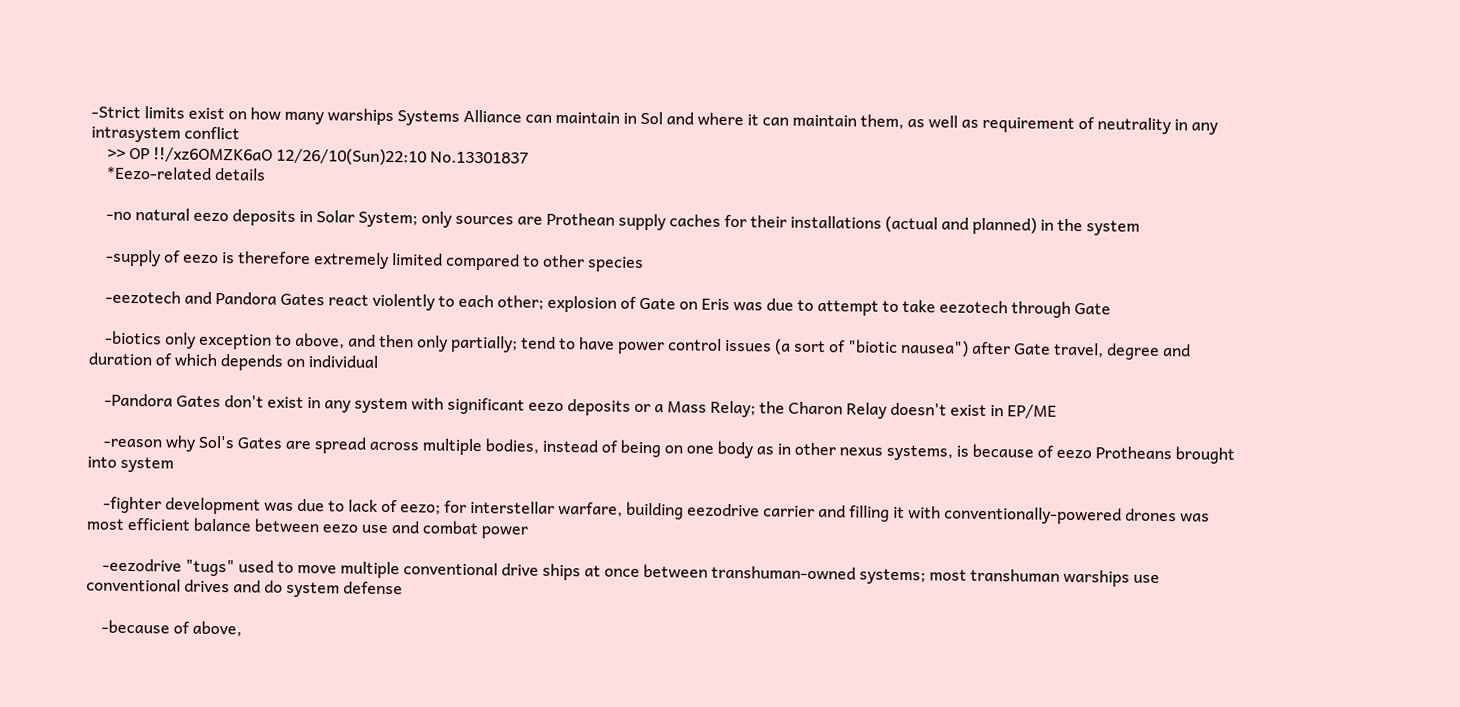-Strict limits exist on how many warships Systems Alliance can maintain in Sol and where it can maintain them, as well as requirement of neutrality in any intrasystem conflict
    >> OP !!/xz6OMZK6aO 12/26/10(Sun)22:10 No.13301837
    *Eezo-related details

    -no natural eezo deposits in Solar System; only sources are Prothean supply caches for their installations (actual and planned) in the system

    -supply of eezo is therefore extremely limited compared to other species

    -eezotech and Pandora Gates react violently to each other; explosion of Gate on Eris was due to attempt to take eezotech through Gate

    -biotics only exception to above, and then only partially; tend to have power control issues (a sort of "biotic nausea") after Gate travel, degree and duration of which depends on individual

    -Pandora Gates don't exist in any system with significant eezo deposits or a Mass Relay; the Charon Relay doesn't exist in EP/ME

    -reason why Sol's Gates are spread across multiple bodies, instead of being on one body as in other nexus systems, is because of eezo Protheans brought into system

    -fighter development was due to lack of eezo; for interstellar warfare, building eezodrive carrier and filling it with conventionally-powered drones was most efficient balance between eezo use and combat power

    -eezodrive "tugs" used to move multiple conventional drive ships at once between transhuman-owned systems; most transhuman warships use conventional drives and do system defense

    -because of above,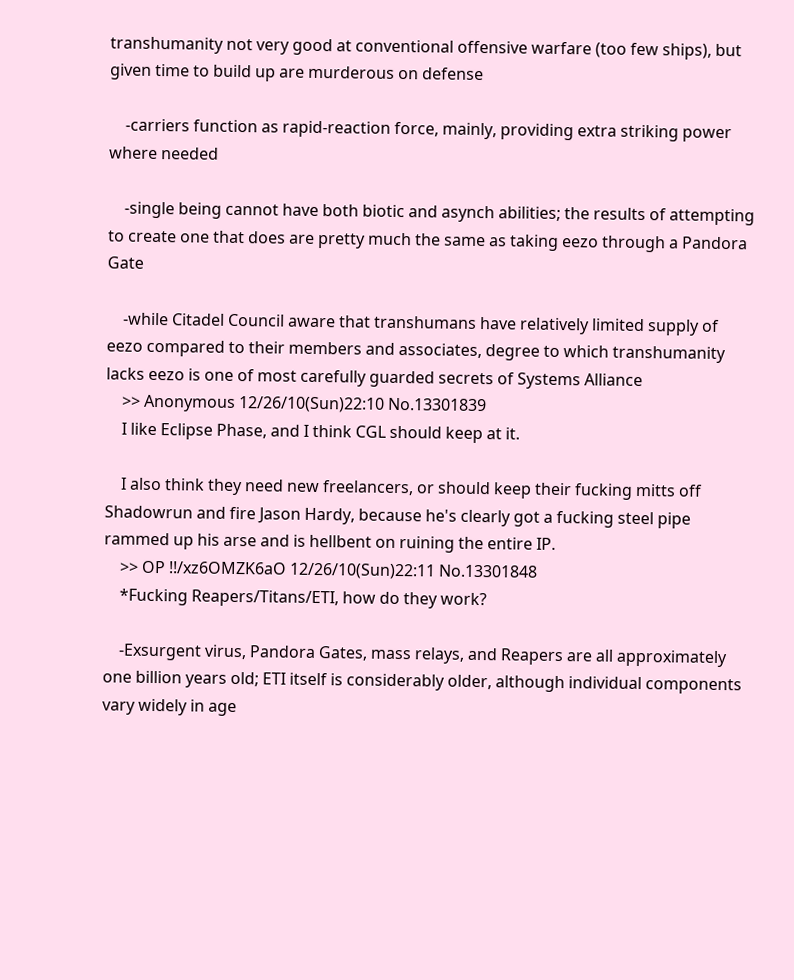transhumanity not very good at conventional offensive warfare (too few ships), but given time to build up are murderous on defense

    -carriers function as rapid-reaction force, mainly, providing extra striking power where needed

    -single being cannot have both biotic and asynch abilities; the results of attempting to create one that does are pretty much the same as taking eezo through a Pandora Gate

    -while Citadel Council aware that transhumans have relatively limited supply of eezo compared to their members and associates, degree to which transhumanity lacks eezo is one of most carefully guarded secrets of Systems Alliance
    >> Anonymous 12/26/10(Sun)22:10 No.13301839
    I like Eclipse Phase, and I think CGL should keep at it.

    I also think they need new freelancers, or should keep their fucking mitts off Shadowrun and fire Jason Hardy, because he's clearly got a fucking steel pipe rammed up his arse and is hellbent on ruining the entire IP.
    >> OP !!/xz6OMZK6aO 12/26/10(Sun)22:11 No.13301848
    *Fucking Reapers/Titans/ETI, how do they work?

    -Exsurgent virus, Pandora Gates, mass relays, and Reapers are all approximately one billion years old; ETI itself is considerably older, although individual components vary widely in age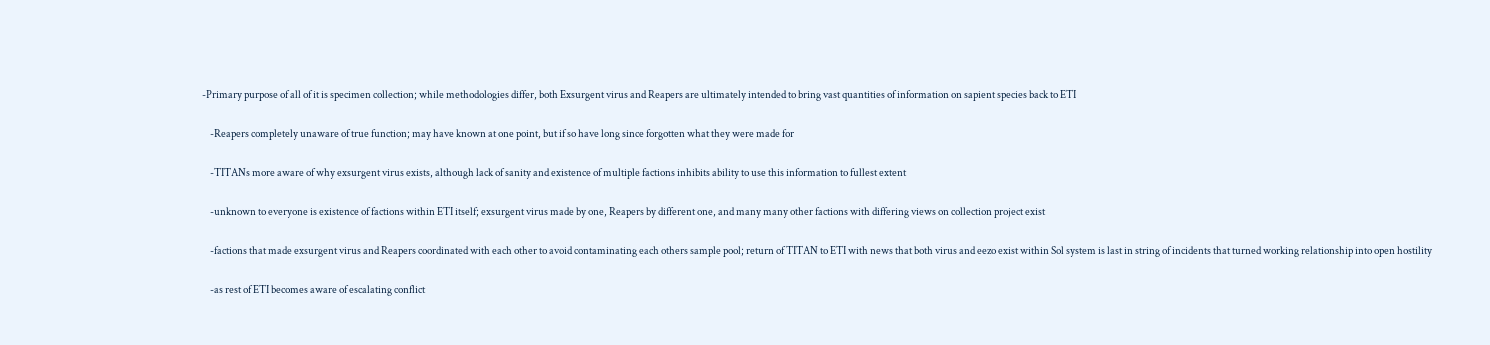-Primary purpose of all of it is specimen collection; while methodologies differ, both Exsurgent virus and Reapers are ultimately intended to bring vast quantities of information on sapient species back to ETI

    -Reapers completely unaware of true function; may have known at one point, but if so have long since forgotten what they were made for

    -TITANs more aware of why exsurgent virus exists, although lack of sanity and existence of multiple factions inhibits ability to use this information to fullest extent

    -unknown to everyone is existence of factions within ETI itself; exsurgent virus made by one, Reapers by different one, and many many other factions with differing views on collection project exist

    -factions that made exsurgent virus and Reapers coordinated with each other to avoid contaminating each others sample pool; return of TITAN to ETI with news that both virus and eezo exist within Sol system is last in string of incidents that turned working relationship into open hostility

    -as rest of ETI becomes aware of escalating conflict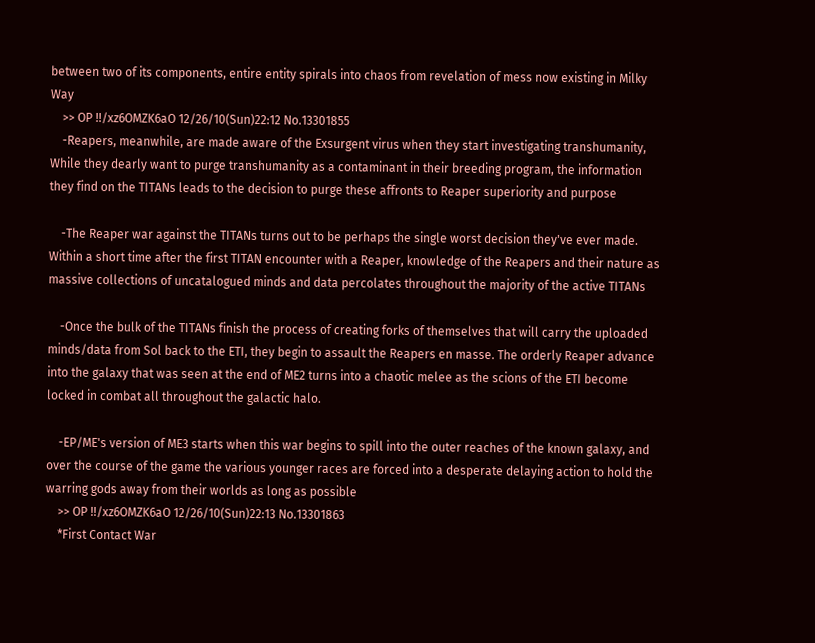between two of its components, entire entity spirals into chaos from revelation of mess now existing in Milky Way
    >> OP !!/xz6OMZK6aO 12/26/10(Sun)22:12 No.13301855
    -Reapers, meanwhile, are made aware of the Exsurgent virus when they start investigating transhumanity, While they dearly want to purge transhumanity as a contaminant in their breeding program, the information they find on the TITANs leads to the decision to purge these affronts to Reaper superiority and purpose

    -The Reaper war against the TITANs turns out to be perhaps the single worst decision they've ever made. Within a short time after the first TITAN encounter with a Reaper, knowledge of the Reapers and their nature as massive collections of uncatalogued minds and data percolates throughout the majority of the active TITANs

    -Once the bulk of the TITANs finish the process of creating forks of themselves that will carry the uploaded minds/data from Sol back to the ETI, they begin to assault the Reapers en masse. The orderly Reaper advance into the galaxy that was seen at the end of ME2 turns into a chaotic melee as the scions of the ETI become locked in combat all throughout the galactic halo.

    -EP/ME's version of ME3 starts when this war begins to spill into the outer reaches of the known galaxy, and over the course of the game the various younger races are forced into a desperate delaying action to hold the warring gods away from their worlds as long as possible
    >> OP !!/xz6OMZK6aO 12/26/10(Sun)22:13 No.13301863
    *First Contact War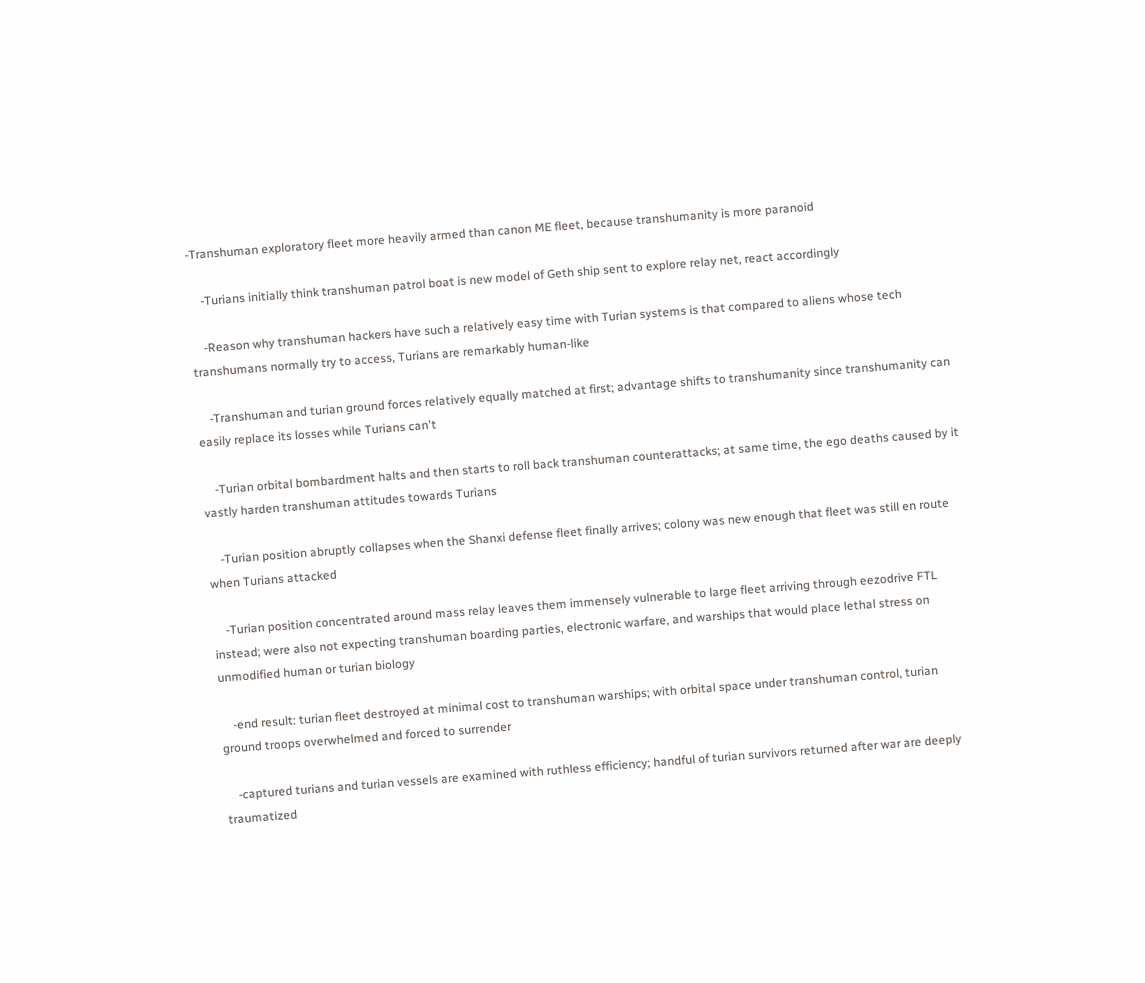-Transhuman exploratory fleet more heavily armed than canon ME fleet, because transhumanity is more paranoid

    -Turians initially think transhuman patrol boat is new model of Geth ship sent to explore relay net, react accordingly

    -Reason why transhuman hackers have such a relatively easy time with Turian systems is that compared to aliens whose tech transhumans normally try to access, Turians are remarkably human-like

    -Transhuman and turian ground forces relatively equally matched at first; advantage shifts to transhumanity since transhumanity can easily replace its losses while Turians can't

    -Turian orbital bombardment halts and then starts to roll back transhuman counterattacks; at same time, the ego deaths caused by it vastly harden transhuman attitudes towards Turians

    -Turian position abruptly collapses when the Shanxi defense fleet finally arrives; colony was new enough that fleet was still en route when Turians attacked

    -Turian position concentrated around mass relay leaves them immensely vulnerable to large fleet arriving through eezodrive FTL instead; were also not expecting transhuman boarding parties, electronic warfare, and warships that would place lethal stress on unmodified human or turian biology

    -end result: turian fleet destroyed at minimal cost to transhuman warships; with orbital space under transhuman control, turian ground troops overwhelmed and forced to surrender

    -captured turians and turian vessels are examined with ruthless efficiency; handful of turian survivors returned after war are deeply traumatized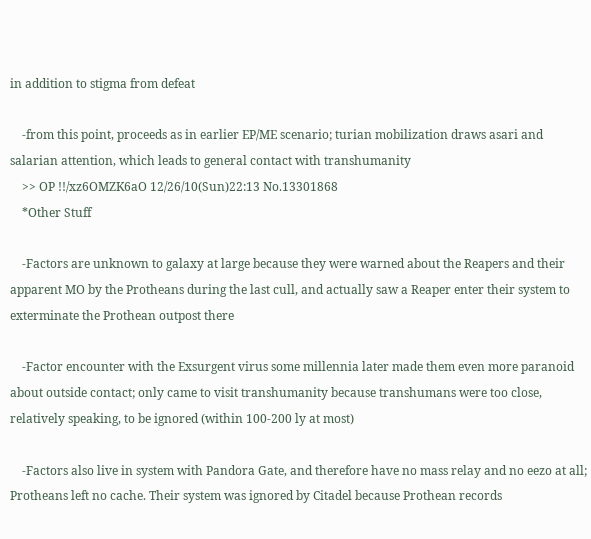in addition to stigma from defeat

    -from this point, proceeds as in earlier EP/ME scenario; turian mobilization draws asari and salarian attention, which leads to general contact with transhumanity
    >> OP !!/xz6OMZK6aO 12/26/10(Sun)22:13 No.13301868
    *Other Stuff

    -Factors are unknown to galaxy at large because they were warned about the Reapers and their apparent MO by the Protheans during the last cull, and actually saw a Reaper enter their system to exterminate the Prothean outpost there

    -Factor encounter with the Exsurgent virus some millennia later made them even more paranoid about outside contact; only came to visit transhumanity because transhumans were too close, relatively speaking, to be ignored (within 100-200 ly at most)

    -Factors also live in system with Pandora Gate, and therefore have no mass relay and no eezo at all; Protheans left no cache. Their system was ignored by Citadel because Prothean records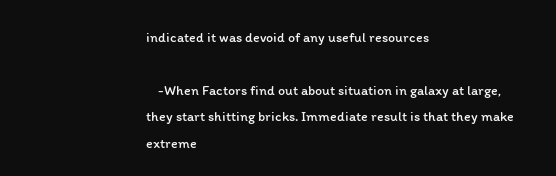indicated it was devoid of any useful resources

    -When Factors find out about situation in galaxy at large, they start shitting bricks. Immediate result is that they make extreme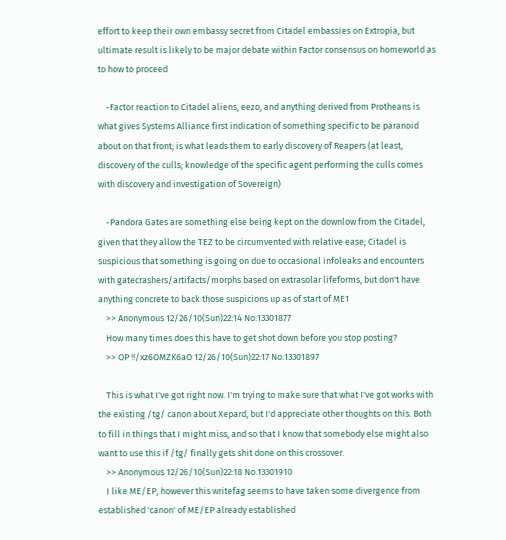effort to keep their own embassy secret from Citadel embassies on Extropia, but ultimate result is likely to be major debate within Factor consensus on homeworld as to how to proceed

    -Factor reaction to Citadel aliens, eezo, and anything derived from Protheans is what gives Systems Alliance first indication of something specific to be paranoid about on that front; is what leads them to early discovery of Reapers (at least, discovery of the culls; knowledge of the specific agent performing the culls comes with discovery and investigation of Sovereign)

    -Pandora Gates are something else being kept on the downlow from the Citadel, given that they allow the TEZ to be circumvented with relative ease; Citadel is suspicious that something is going on due to occasional infoleaks and encounters with gatecrashers/artifacts/morphs based on extrasolar lifeforms, but don't have anything concrete to back those suspicions up as of start of ME1
    >> Anonymous 12/26/10(Sun)22:14 No.13301877
    How many times does this have to get shot down before you stop posting?
    >> OP !!/xz6OMZK6aO 12/26/10(Sun)22:17 No.13301897

    This is what I've got right now. I'm trying to make sure that what I've got works with the existing /tg/ canon about Xepard, but I'd appreciate other thoughts on this. Both to fill in things that I might miss, and so that I know that somebody else might also want to use this if /tg/ finally gets shit done on this crossover.
    >> Anonymous 12/26/10(Sun)22:18 No.13301910
    I like ME/EP, however this writefag seems to have taken some divergence from established 'canon' of ME/EP already established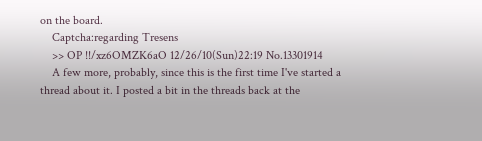on the board.
    Captcha:regarding Tresens
    >> OP !!/xz6OMZK6aO 12/26/10(Sun)22:19 No.13301914
    A few more, probably, since this is the first time I've started a thread about it. I posted a bit in the threads back at the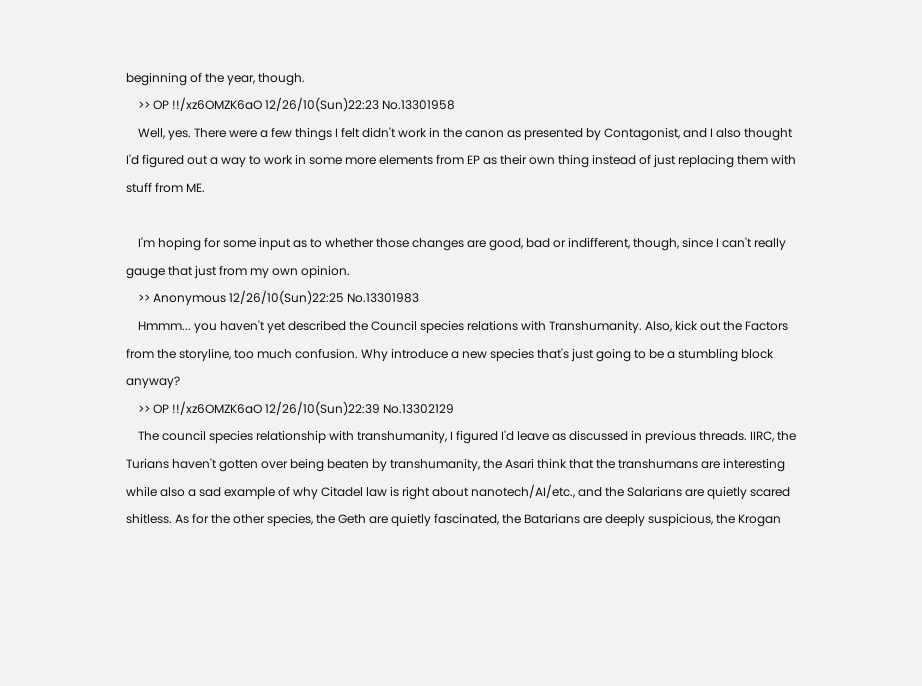beginning of the year, though.
    >> OP !!/xz6OMZK6aO 12/26/10(Sun)22:23 No.13301958
    Well, yes. There were a few things I felt didn't work in the canon as presented by Contagonist, and I also thought I'd figured out a way to work in some more elements from EP as their own thing instead of just replacing them with stuff from ME.

    I'm hoping for some input as to whether those changes are good, bad or indifferent, though, since I can't really gauge that just from my own opinion.
    >> Anonymous 12/26/10(Sun)22:25 No.13301983
    Hmmm... you haven't yet described the Council species relations with Transhumanity. Also, kick out the Factors from the storyline, too much confusion. Why introduce a new species that's just going to be a stumbling block anyway?
    >> OP !!/xz6OMZK6aO 12/26/10(Sun)22:39 No.13302129
    The council species relationship with transhumanity, I figured I'd leave as discussed in previous threads. IIRC, the Turians haven't gotten over being beaten by transhumanity, the Asari think that the transhumans are interesting while also a sad example of why Citadel law is right about nanotech/AI/etc., and the Salarians are quietly scared shitless. As for the other species, the Geth are quietly fascinated, the Batarians are deeply suspicious, the Krogan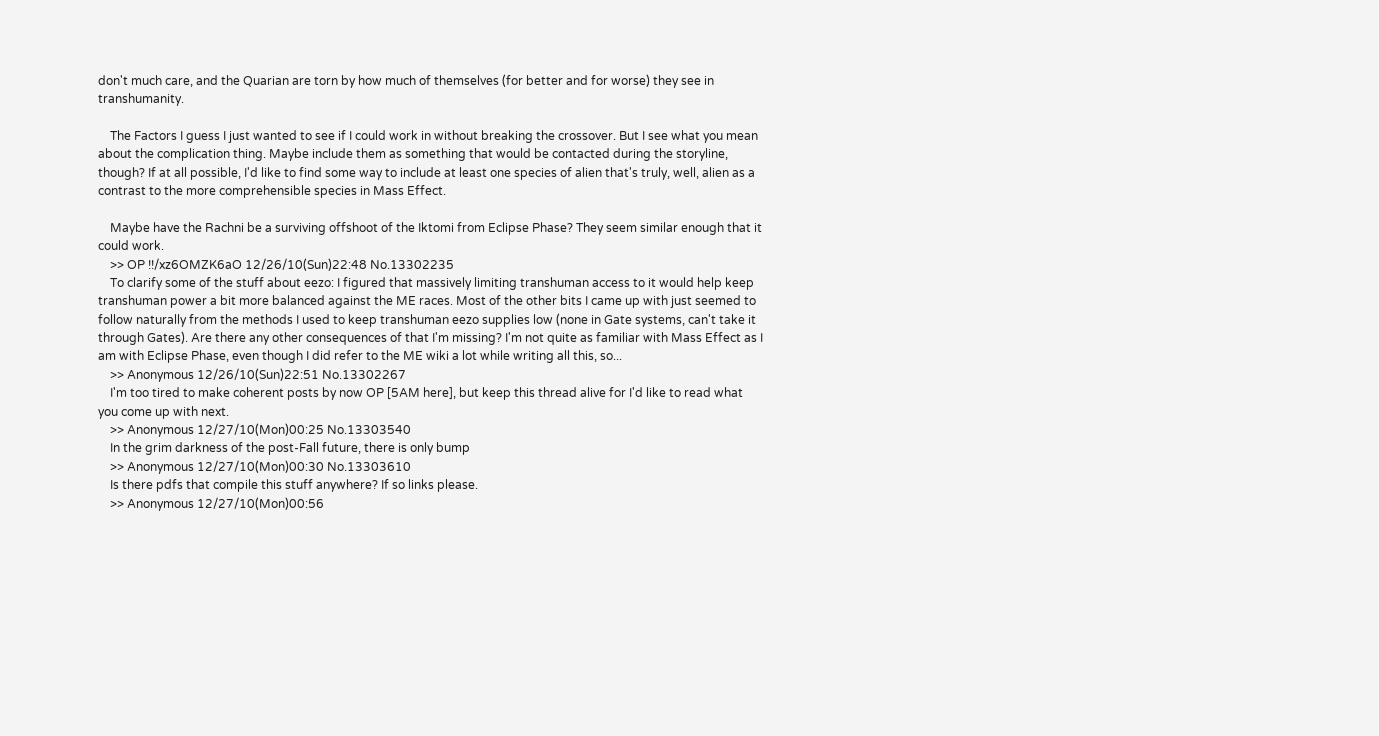don't much care, and the Quarian are torn by how much of themselves (for better and for worse) they see in transhumanity.

    The Factors I guess I just wanted to see if I could work in without breaking the crossover. But I see what you mean about the complication thing. Maybe include them as something that would be contacted during the storyline, though? If at all possible, I'd like to find some way to include at least one species of alien that's truly, well, alien as a contrast to the more comprehensible species in Mass Effect.

    Maybe have the Rachni be a surviving offshoot of the Iktomi from Eclipse Phase? They seem similar enough that it could work.
    >> OP !!/xz6OMZK6aO 12/26/10(Sun)22:48 No.13302235
    To clarify some of the stuff about eezo: I figured that massively limiting transhuman access to it would help keep transhuman power a bit more balanced against the ME races. Most of the other bits I came up with just seemed to follow naturally from the methods I used to keep transhuman eezo supplies low (none in Gate systems, can't take it through Gates). Are there any other consequences of that I'm missing? I'm not quite as familiar with Mass Effect as I am with Eclipse Phase, even though I did refer to the ME wiki a lot while writing all this, so...
    >> Anonymous 12/26/10(Sun)22:51 No.13302267
    I'm too tired to make coherent posts by now OP [5AM here], but keep this thread alive for I'd like to read what you come up with next.
    >> Anonymous 12/27/10(Mon)00:25 No.13303540
    In the grim darkness of the post-Fall future, there is only bump
    >> Anonymous 12/27/10(Mon)00:30 No.13303610
    Is there pdfs that compile this stuff anywhere? If so links please.
    >> Anonymous 12/27/10(Mon)00:56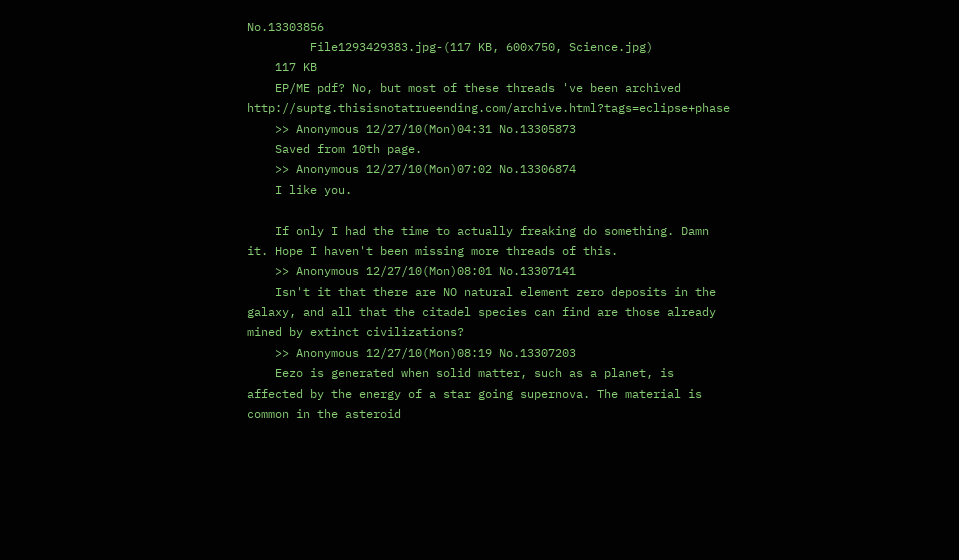No.13303856
         File1293429383.jpg-(117 KB, 600x750, Science.jpg)
    117 KB
    EP/ME pdf? No, but most of these threads 've been archived http://suptg.thisisnotatrueending.com/archive.html?tags=eclipse+phase
    >> Anonymous 12/27/10(Mon)04:31 No.13305873
    Saved from 10th page.
    >> Anonymous 12/27/10(Mon)07:02 No.13306874
    I like you.

    If only I had the time to actually freaking do something. Damn it. Hope I haven't been missing more threads of this.
    >> Anonymous 12/27/10(Mon)08:01 No.13307141
    Isn't it that there are NO natural element zero deposits in the galaxy, and all that the citadel species can find are those already mined by extinct civilizations?
    >> Anonymous 12/27/10(Mon)08:19 No.13307203
    Eezo is generated when solid matter, such as a planet, is affected by the energy of a star going supernova. The material is common in the asteroid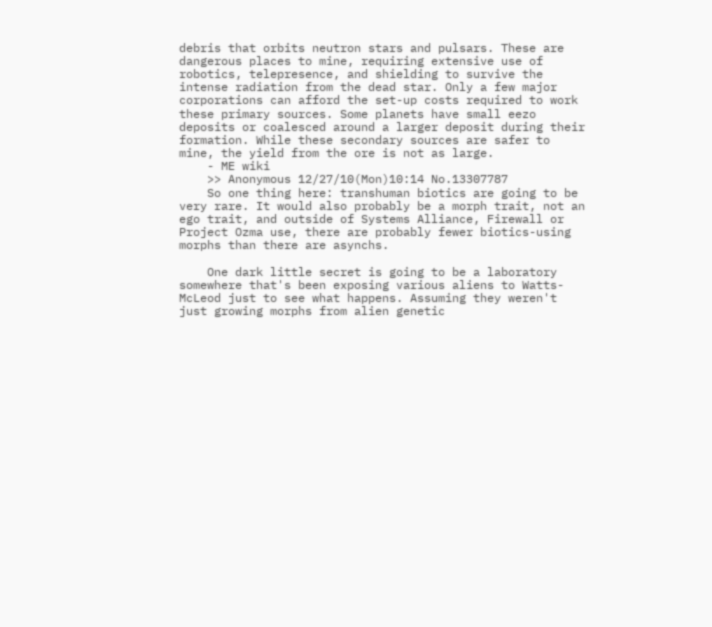debris that orbits neutron stars and pulsars. These are dangerous places to mine, requiring extensive use of robotics, telepresence, and shielding to survive the intense radiation from the dead star. Only a few major corporations can afford the set-up costs required to work these primary sources. Some planets have small eezo deposits or coalesced around a larger deposit during their formation. While these secondary sources are safer to mine, the yield from the ore is not as large.
    - ME wiki
    >> Anonymous 12/27/10(Mon)10:14 No.13307787
    So one thing here: transhuman biotics are going to be very rare. It would also probably be a morph trait, not an ego trait, and outside of Systems Alliance, Firewall or Project Ozma use, there are probably fewer biotics-using morphs than there are asynchs.

    One dark little secret is going to be a laboratory somewhere that's been exposing various aliens to Watts-McLeod just to see what happens. Assuming they weren't just growing morphs from alien genetic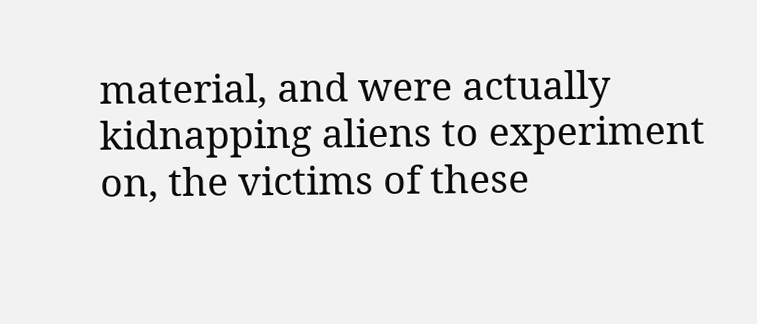material, and were actually kidnapping aliens to experiment on, the victims of these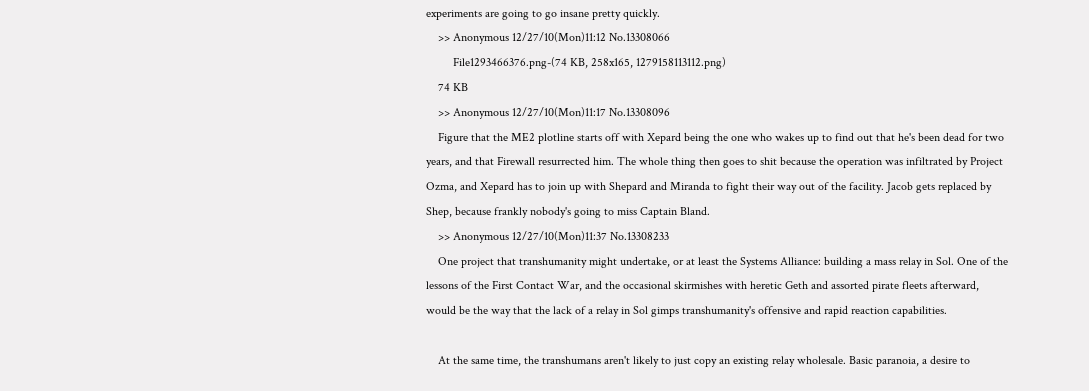experiments are going to go insane pretty quickly.
    >> Anonymous 12/27/10(Mon)11:12 No.13308066
         File1293466376.png-(74 KB, 258x165, 1279158113112.png)
    74 KB
    >> Anonymous 12/27/10(Mon)11:17 No.13308096
    Figure that the ME2 plotline starts off with Xepard being the one who wakes up to find out that he's been dead for two years, and that Firewall resurrected him. The whole thing then goes to shit because the operation was infiltrated by Project Ozma, and Xepard has to join up with Shepard and Miranda to fight their way out of the facility. Jacob gets replaced by Shep, because frankly nobody's going to miss Captain Bland.
    >> Anonymous 12/27/10(Mon)11:37 No.13308233
    One project that transhumanity might undertake, or at least the Systems Alliance: building a mass relay in Sol. One of the lessons of the First Contact War, and the occasional skirmishes with heretic Geth and assorted pirate fleets afterward, would be the way that the lack of a relay in Sol gimps transhumanity's offensive and rapid reaction capabilities.

    At the same time, the transhumans aren't likely to just copy an existing relay wholesale. Basic paranoia, a desire to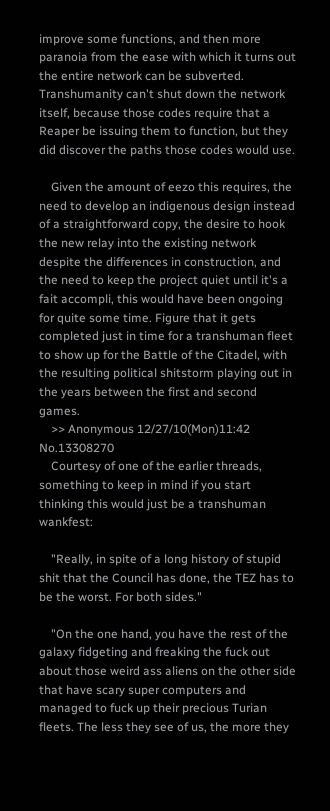improve some functions, and then more paranoia from the ease with which it turns out the entire network can be subverted. Transhumanity can't shut down the network itself, because those codes require that a Reaper be issuing them to function, but they did discover the paths those codes would use.

    Given the amount of eezo this requires, the need to develop an indigenous design instead of a straightforward copy, the desire to hook the new relay into the existing network despite the differences in construction, and the need to keep the project quiet until it's a fait accompli, this would have been ongoing for quite some time. Figure that it gets completed just in time for a transhuman fleet to show up for the Battle of the Citadel, with the resulting political shitstorm playing out in the years between the first and second games.
    >> Anonymous 12/27/10(Mon)11:42 No.13308270
    Courtesy of one of the earlier threads, something to keep in mind if you start thinking this would just be a transhuman wankfest:

    "Really, in spite of a long history of stupid shit that the Council has done, the TEZ has to be the worst. For both sides."

    "On the one hand, you have the rest of the galaxy fidgeting and freaking the fuck out about those weird ass aliens on the other side that have scary super computers and managed to fuck up their precious Turian fleets. The less they see of us, the more they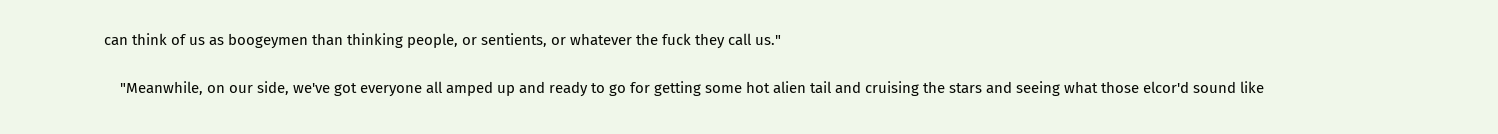can think of us as boogeymen than thinking people, or sentients, or whatever the fuck they call us."

    "Meanwhile, on our side, we've got everyone all amped up and ready to go for getting some hot alien tail and cruising the stars and seeing what those elcor'd sound like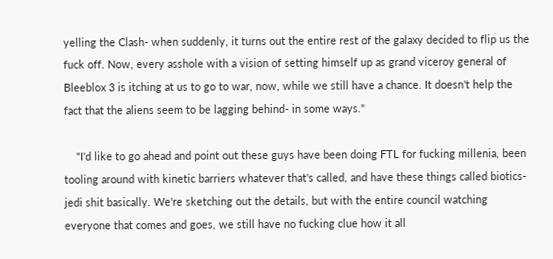yelling the Clash- when suddenly, it turns out the entire rest of the galaxy decided to flip us the fuck off. Now, every asshole with a vision of setting himself up as grand viceroy general of Bleeblox 3 is itching at us to go to war, now, while we still have a chance. It doesn't help the fact that the aliens seem to be lagging behind- in some ways."

    "I'd like to go ahead and point out these guys have been doing FTL for fucking millenia, been tooling around with kinetic barriers whatever that's called, and have these things called biotics- jedi shit basically. We're sketching out the details, but with the entire council watching everyone that comes and goes, we still have no fucking clue how it all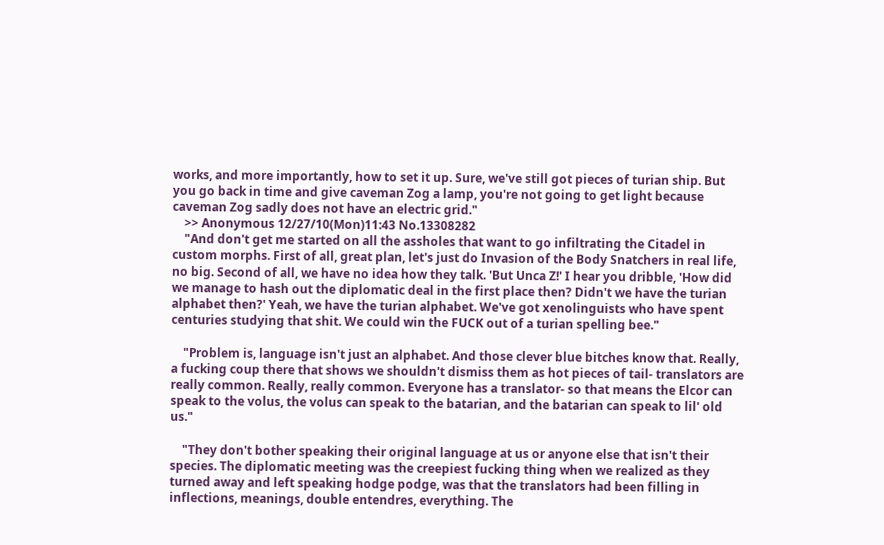works, and more importantly, how to set it up. Sure, we've still got pieces of turian ship. But you go back in time and give caveman Zog a lamp, you're not going to get light because caveman Zog sadly does not have an electric grid."
    >> Anonymous 12/27/10(Mon)11:43 No.13308282
    "And don't get me started on all the assholes that want to go infiltrating the Citadel in custom morphs. First of all, great plan, let's just do Invasion of the Body Snatchers in real life, no big. Second of all, we have no idea how they talk. 'But Unca Z!' I hear you dribble, 'How did we manage to hash out the diplomatic deal in the first place then? Didn't we have the turian alphabet then?' Yeah, we have the turian alphabet. We've got xenolinguists who have spent centuries studying that shit. We could win the FUCK out of a turian spelling bee."

    "Problem is, language isn't just an alphabet. And those clever blue bitches know that. Really, a fucking coup there that shows we shouldn't dismiss them as hot pieces of tail- translators are really common. Really, really common. Everyone has a translator- so that means the Elcor can speak to the volus, the volus can speak to the batarian, and the batarian can speak to lil' old us."

    "They don't bother speaking their original language at us or anyone else that isn't their species. The diplomatic meeting was the creepiest fucking thing when we realized as they turned away and left speaking hodge podge, was that the translators had been filling in inflections, meanings, double entendres, everything. The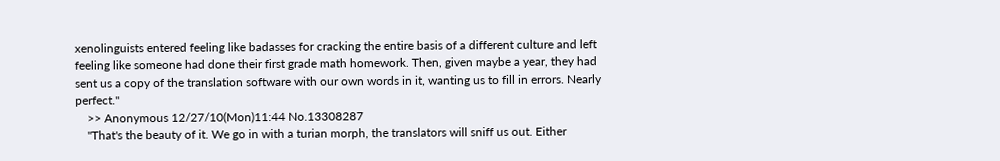xenolinguists entered feeling like badasses for cracking the entire basis of a different culture and left feeling like someone had done their first grade math homework. Then, given maybe a year, they had sent us a copy of the translation software with our own words in it, wanting us to fill in errors. Nearly perfect."
    >> Anonymous 12/27/10(Mon)11:44 No.13308287
    "That's the beauty of it. We go in with a turian morph, the translators will sniff us out. Either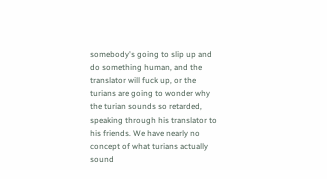somebody's going to slip up and do something human, and the translator will fuck up, or the turians are going to wonder why the turian sounds so retarded, speaking through his translator to his friends. We have nearly no concept of what turians actually sound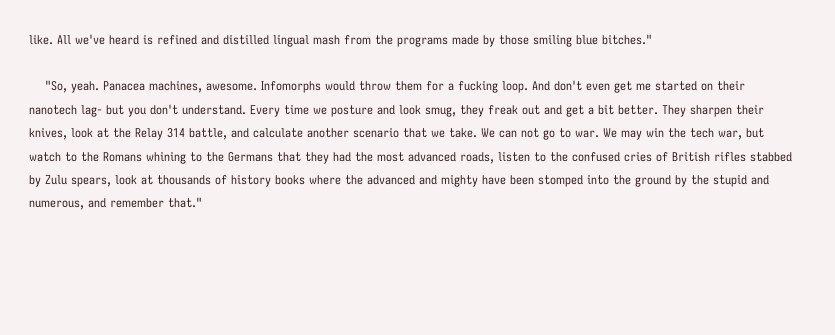like. All we've heard is refined and distilled lingual mash from the programs made by those smiling blue bitches."

    "So, yeah. Panacea machines, awesome. Infomorphs would throw them for a fucking loop. And don't even get me started on their nanotech lag- but you don't understand. Every time we posture and look smug, they freak out and get a bit better. They sharpen their knives, look at the Relay 314 battle, and calculate another scenario that we take. We can not go to war. We may win the tech war, but watch to the Romans whining to the Germans that they had the most advanced roads, listen to the confused cries of British rifles stabbed by Zulu spears, look at thousands of history books where the advanced and mighty have been stomped into the ground by the stupid and numerous, and remember that."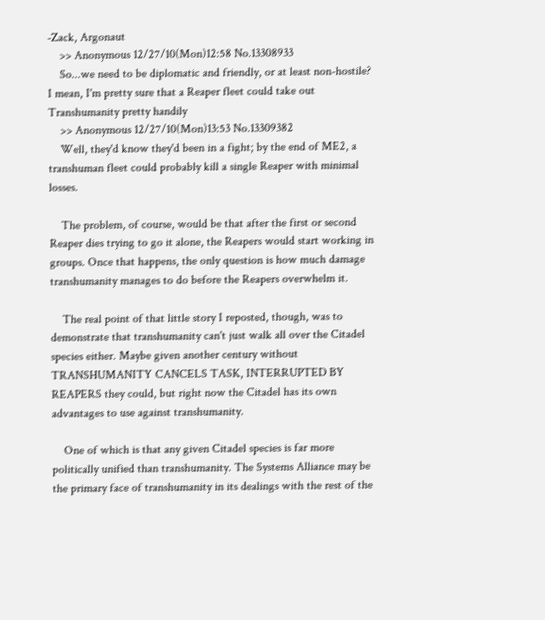-Zack, Argonaut
    >> Anonymous 12/27/10(Mon)12:58 No.13308933
    So...we need to be diplomatic and friendly, or at least non-hostile? I mean, I'm pretty sure that a Reaper fleet could take out Transhumanity pretty handily
    >> Anonymous 12/27/10(Mon)13:53 No.13309382
    Well, they'd know they'd been in a fight; by the end of ME2, a transhuman fleet could probably kill a single Reaper with minimal losses.

    The problem, of course, would be that after the first or second Reaper dies trying to go it alone, the Reapers would start working in groups. Once that happens, the only question is how much damage transhumanity manages to do before the Reapers overwhelm it.

    The real point of that little story I reposted, though, was to demonstrate that transhumanity can't just walk all over the Citadel species either. Maybe given another century without TRANSHUMANITY CANCELS TASK, INTERRUPTED BY REAPERS they could, but right now the Citadel has its own advantages to use against transhumanity.

    One of which is that any given Citadel species is far more politically unified than transhumanity. The Systems Alliance may be the primary face of transhumanity in its dealings with the rest of the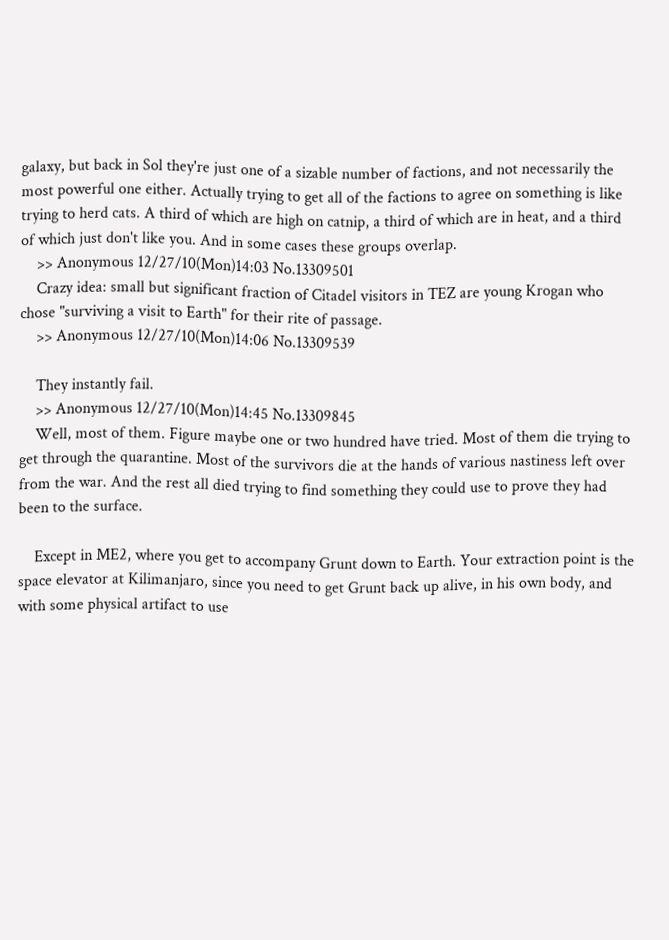galaxy, but back in Sol they're just one of a sizable number of factions, and not necessarily the most powerful one either. Actually trying to get all of the factions to agree on something is like trying to herd cats. A third of which are high on catnip, a third of which are in heat, and a third of which just don't like you. And in some cases these groups overlap.
    >> Anonymous 12/27/10(Mon)14:03 No.13309501
    Crazy idea: small but significant fraction of Citadel visitors in TEZ are young Krogan who chose "surviving a visit to Earth" for their rite of passage.
    >> Anonymous 12/27/10(Mon)14:06 No.13309539

    They instantly fail.
    >> Anonymous 12/27/10(Mon)14:45 No.13309845
    Well, most of them. Figure maybe one or two hundred have tried. Most of them die trying to get through the quarantine. Most of the survivors die at the hands of various nastiness left over from the war. And the rest all died trying to find something they could use to prove they had been to the surface.

    Except in ME2, where you get to accompany Grunt down to Earth. Your extraction point is the space elevator at Kilimanjaro, since you need to get Grunt back up alive, in his own body, and with some physical artifact to use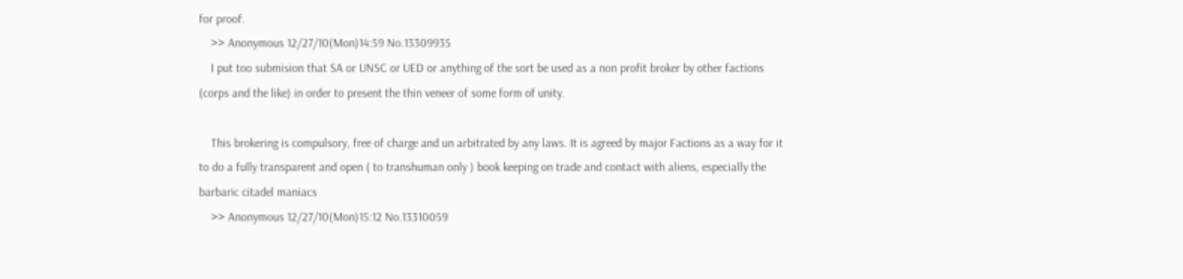for proof.
    >> Anonymous 12/27/10(Mon)14:59 No.13309935
    I put too submision that SA or UNSC or UED or anything of the sort be used as a non profit broker by other factions (corps and the like) in order to present the thin veneer of some form of unity.

    This brokering is compulsory, free of charge and un arbitrated by any laws. It is agreed by major Factions as a way for it to do a fully transparent and open ( to transhuman only ) book keeping on trade and contact with aliens, especially the barbaric citadel maniacs
    >> Anonymous 12/27/10(Mon)15:12 No.13310059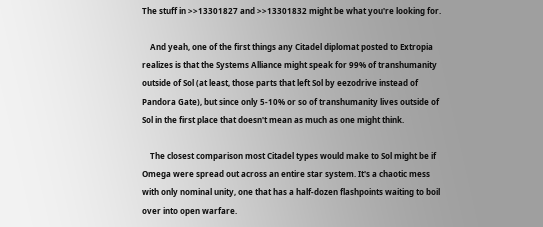The stuff in >>13301827 and >>13301832 might be what you're looking for.

    And yeah, one of the first things any Citadel diplomat posted to Extropia realizes is that the Systems Alliance might speak for 99% of transhumanity outside of Sol (at least, those parts that left Sol by eezodrive instead of Pandora Gate), but since only 5-10% or so of transhumanity lives outside of Sol in the first place that doesn't mean as much as one might think.

    The closest comparison most Citadel types would make to Sol might be if Omega were spread out across an entire star system. It's a chaotic mess with only nominal unity, one that has a half-dozen flashpoints waiting to boil over into open warfare.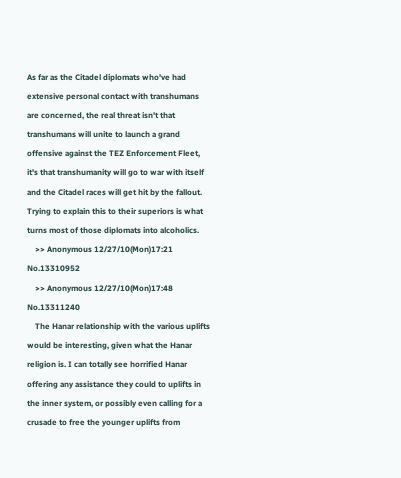As far as the Citadel diplomats who've had extensive personal contact with transhumans are concerned, the real threat isn't that transhumans will unite to launch a grand offensive against the TEZ Enforcement Fleet, it's that transhumanity will go to war with itself and the Citadel races will get hit by the fallout. Trying to explain this to their superiors is what turns most of those diplomats into alcoholics.
    >> Anonymous 12/27/10(Mon)17:21 No.13310952
    >> Anonymous 12/27/10(Mon)17:48 No.13311240
    The Hanar relationship with the various uplifts would be interesting, given what the Hanar religion is. I can totally see horrified Hanar offering any assistance they could to uplifts in the inner system, or possibly even calling for a crusade to free the younger uplifts from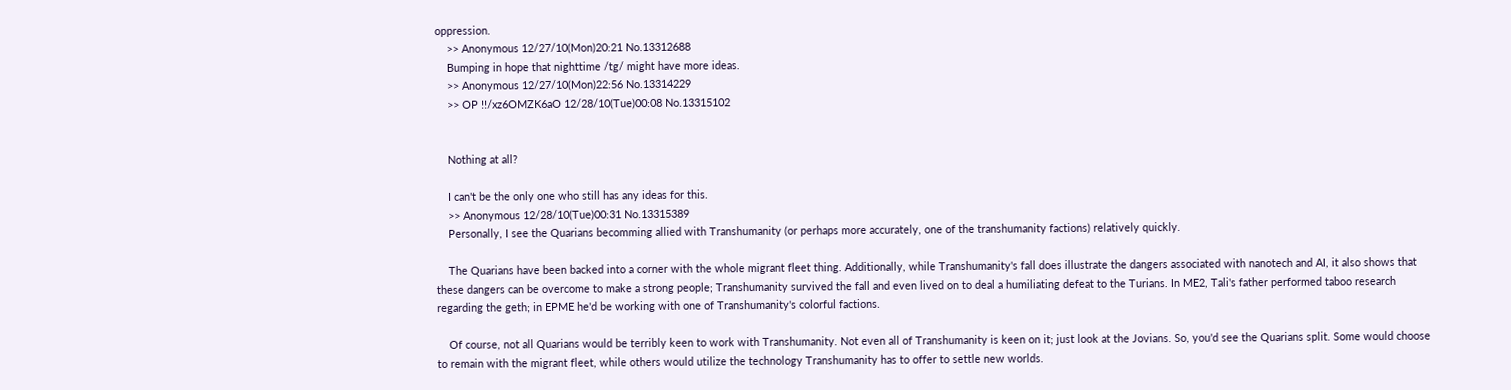oppression.
    >> Anonymous 12/27/10(Mon)20:21 No.13312688
    Bumping in hope that nighttime /tg/ might have more ideas.
    >> Anonymous 12/27/10(Mon)22:56 No.13314229
    >> OP !!/xz6OMZK6aO 12/28/10(Tue)00:08 No.13315102


    Nothing at all?

    I can't be the only one who still has any ideas for this.
    >> Anonymous 12/28/10(Tue)00:31 No.13315389
    Personally, I see the Quarians becomming allied with Transhumanity (or perhaps more accurately, one of the transhumanity factions) relatively quickly.

    The Quarians have been backed into a corner with the whole migrant fleet thing. Additionally, while Transhumanity's fall does illustrate the dangers associated with nanotech and AI, it also shows that these dangers can be overcome to make a strong people; Transhumanity survived the fall and even lived on to deal a humiliating defeat to the Turians. In ME2, Tali's father performed taboo research regarding the geth; in EPME he'd be working with one of Transhumanity's colorful factions.

    Of course, not all Quarians would be terribly keen to work with Transhumanity. Not even all of Transhumanity is keen on it; just look at the Jovians. So, you'd see the Quarians split. Some would choose to remain with the migrant fleet, while others would utilize the technology Transhumanity has to offer to settle new worlds.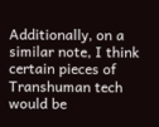Additionally, on a similar note, I think certain pieces of Transhuman tech would be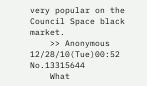very popular on the Council Space black market.
    >> Anonymous 12/28/10(Tue)00:52 No.13315644
    What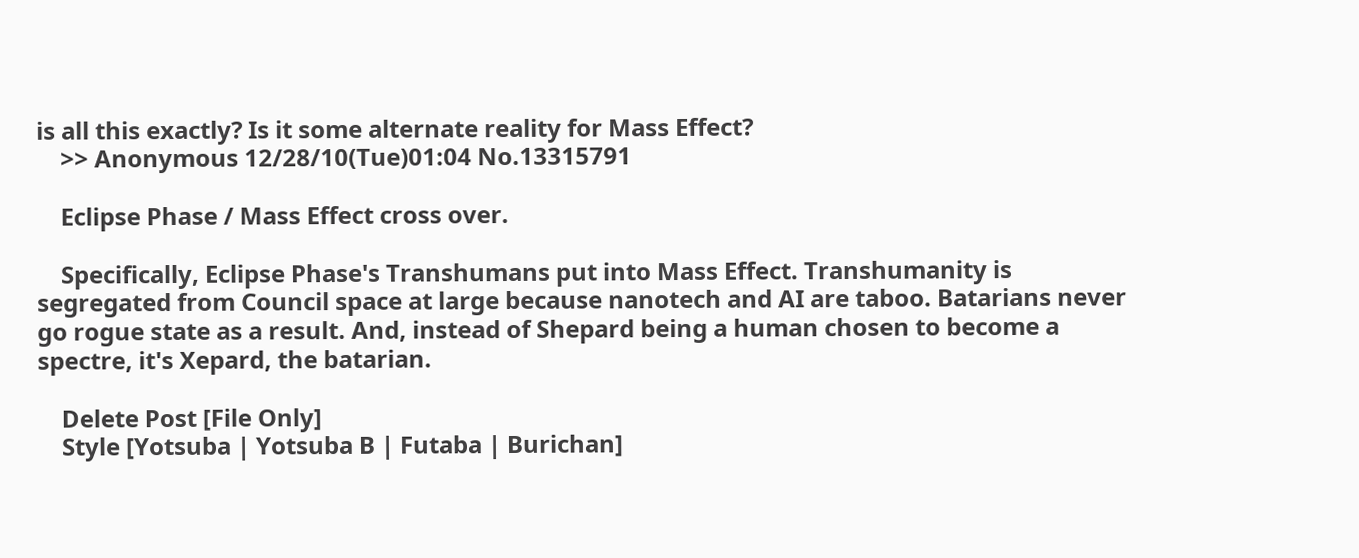is all this exactly? Is it some alternate reality for Mass Effect?
    >> Anonymous 12/28/10(Tue)01:04 No.13315791

    Eclipse Phase / Mass Effect cross over.

    Specifically, Eclipse Phase's Transhumans put into Mass Effect. Transhumanity is segregated from Council space at large because nanotech and AI are taboo. Batarians never go rogue state as a result. And, instead of Shepard being a human chosen to become a spectre, it's Xepard, the batarian.

    Delete Post [File Only]
    Style [Yotsuba | Yotsuba B | Futaba | Burichan]